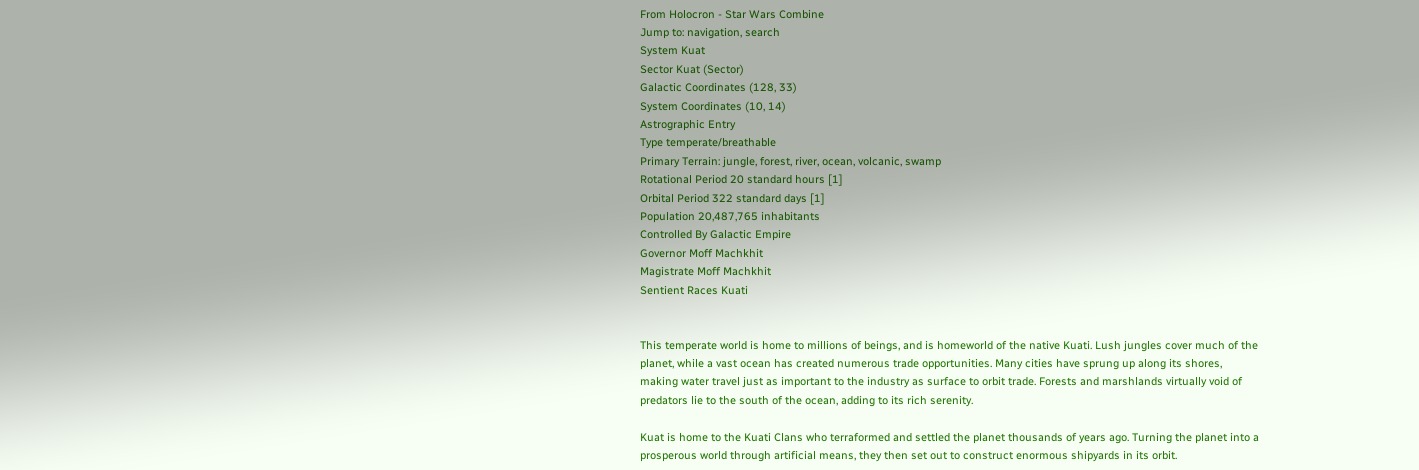From Holocron - Star Wars Combine
Jump to: navigation, search
System Kuat
Sector Kuat (Sector)
Galactic Coordinates (128, 33)
System Coordinates (10, 14)
Astrographic Entry
Type temperate/breathable
Primary Terrain: jungle, forest, river, ocean, volcanic, swamp
Rotational Period 20 standard hours [1]
Orbital Period 322 standard days [1]
Population 20,487,765 inhabitants
Controlled By Galactic Empire
Governor Moff Machkhit
Magistrate Moff Machkhit
Sentient Races Kuati


This temperate world is home to millions of beings, and is homeworld of the native Kuati. Lush jungles cover much of the planet, while a vast ocean has created numerous trade opportunities. Many cities have sprung up along its shores, making water travel just as important to the industry as surface to orbit trade. Forests and marshlands virtually void of predators lie to the south of the ocean, adding to its rich serenity.

Kuat is home to the Kuati Clans who terraformed and settled the planet thousands of years ago. Turning the planet into a prosperous world through artificial means, they then set out to construct enormous shipyards in its orbit.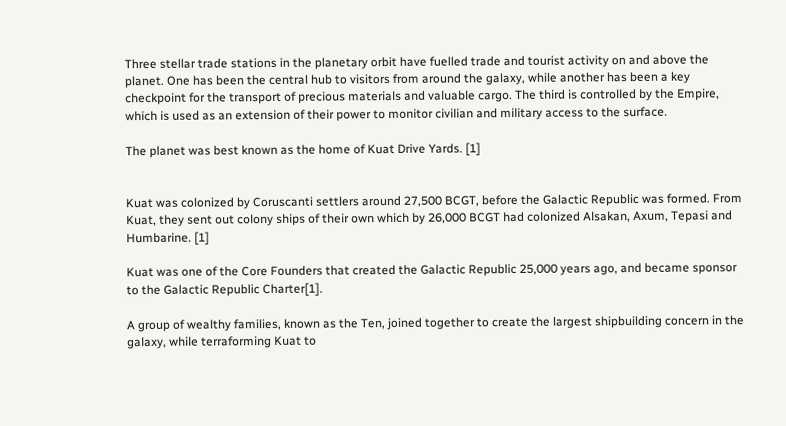Three stellar trade stations in the planetary orbit have fuelled trade and tourist activity on and above the planet. One has been the central hub to visitors from around the galaxy, while another has been a key checkpoint for the transport of precious materials and valuable cargo. The third is controlled by the Empire, which is used as an extension of their power to monitor civilian and military access to the surface.

The planet was best known as the home of Kuat Drive Yards. [1]


Kuat was colonized by Coruscanti settlers around 27,500 BCGT, before the Galactic Republic was formed. From Kuat, they sent out colony ships of their own which by 26,000 BCGT had colonized Alsakan, Axum, Tepasi and Humbarine. [1]

Kuat was one of the Core Founders that created the Galactic Republic 25,000 years ago, and became sponsor to the Galactic Republic Charter[1].

A group of wealthy families, known as the Ten, joined together to create the largest shipbuilding concern in the galaxy, while terraforming Kuat to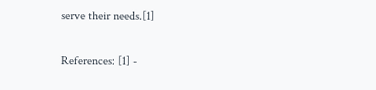serve their needs.[1]

References: [1] -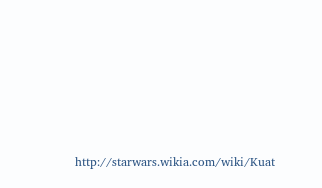http://starwars.wikia.com/wiki/Kuat